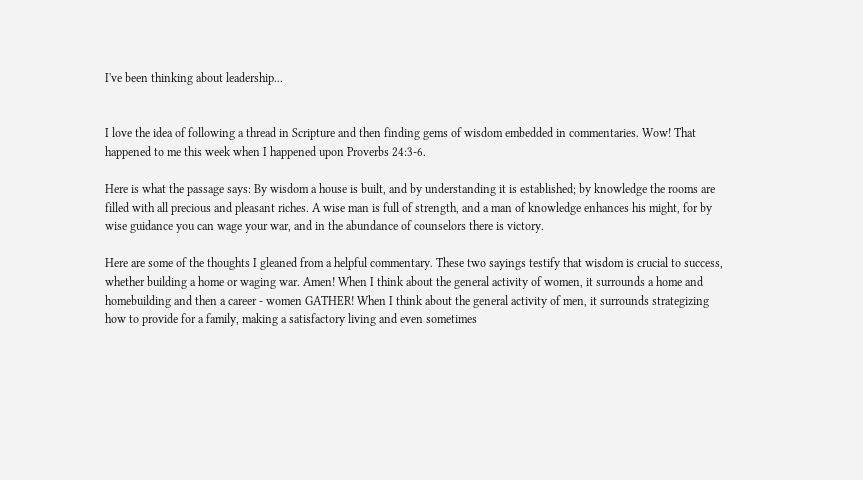I've been thinking about leadership...


I love the idea of following a thread in Scripture and then finding gems of wisdom embedded in commentaries. Wow! That happened to me this week when I happened upon Proverbs 24:3-6.

Here is what the passage says: By wisdom a house is built, and by understanding it is established; by knowledge the rooms are filled with all precious and pleasant riches. A wise man is full of strength, and a man of knowledge enhances his might, for by wise guidance you can wage your war, and in the abundance of counselors there is victory.

Here are some of the thoughts I gleaned from a helpful commentary. These two sayings testify that wisdom is crucial to success, whether building a home or waging war. Amen! When I think about the general activity of women, it surrounds a home and homebuilding and then a career - women GATHER! When I think about the general activity of men, it surrounds strategizing how to provide for a family, making a satisfactory living and even sometimes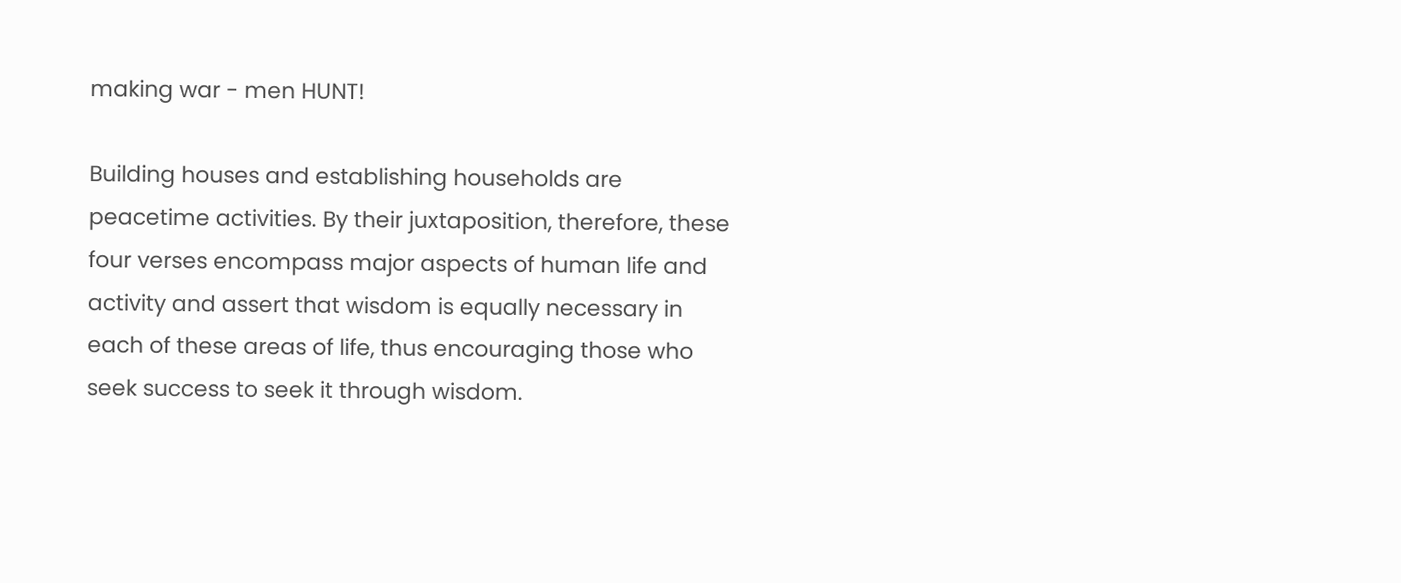making war - men HUNT!

Building houses and establishing households are peacetime activities. By their juxtaposition, therefore, these four verses encompass major aspects of human life and activity and assert that wisdom is equally necessary in each of these areas of life, thus encouraging those who seek success to seek it through wisdom.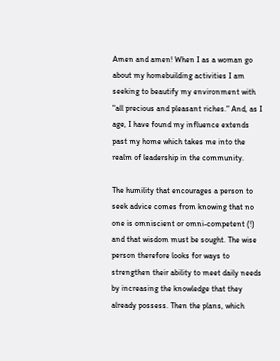Amen and amen! When I as a woman go about my homebuilding activities I am seeking to beautify my environment with "all precious and pleasant riches." And, as I age, I have found my influence extends past my home which takes me into the realm of leadership in the community.

The humility that encourages a person to seek advice comes from knowing that no one is omniscient or omni-competent (!) and that wisdom must be sought. The wise person therefore looks for ways to strengthen their ability to meet daily needs by increasing the knowledge that they already possess. Then the plans, which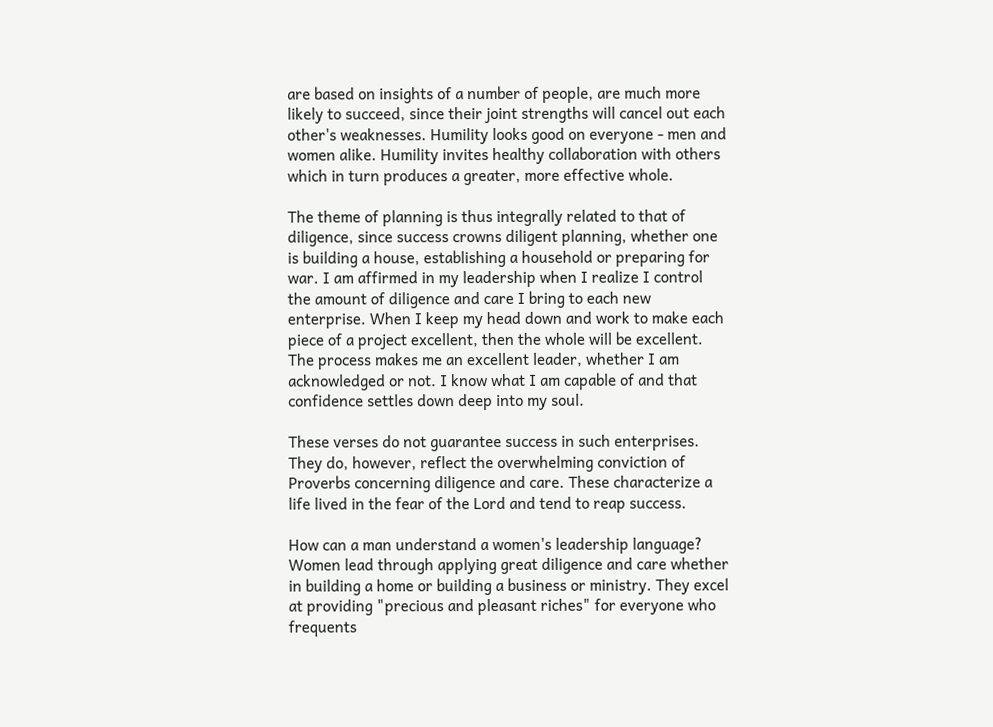are based on insights of a number of people, are much more likely to succeed, since their joint strengths will cancel out each other's weaknesses. Humility looks good on everyone - men and women alike. Humility invites healthy collaboration with others which in turn produces a greater, more effective whole.

The theme of planning is thus integrally related to that of diligence, since success crowns diligent planning, whether one is building a house, establishing a household or preparing for war. I am affirmed in my leadership when I realize I control the amount of diligence and care I bring to each new enterprise. When I keep my head down and work to make each piece of a project excellent, then the whole will be excellent. The process makes me an excellent leader, whether I am acknowledged or not. I know what I am capable of and that confidence settles down deep into my soul.

These verses do not guarantee success in such enterprises. They do, however, reflect the overwhelming conviction of Proverbs concerning diligence and care. These characterize a life lived in the fear of the Lord and tend to reap success.

How can a man understand a women's leadership language? Women lead through applying great diligence and care whether in building a home or building a business or ministry. They excel at providing "precious and pleasant riches" for everyone who frequents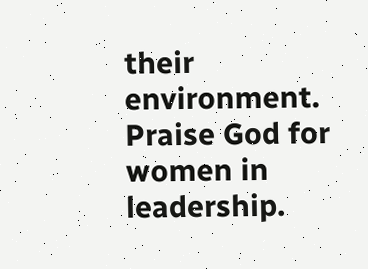their environment. Praise God for women in leadership.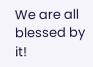We are all blessed by it!